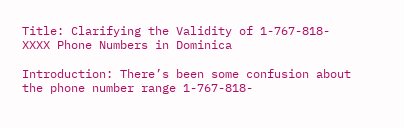Title: Clarifying the Validity of 1-767-818-XXXX Phone Numbers in Dominica

Introduction: There’s been some confusion about the phone number range 1-767-818-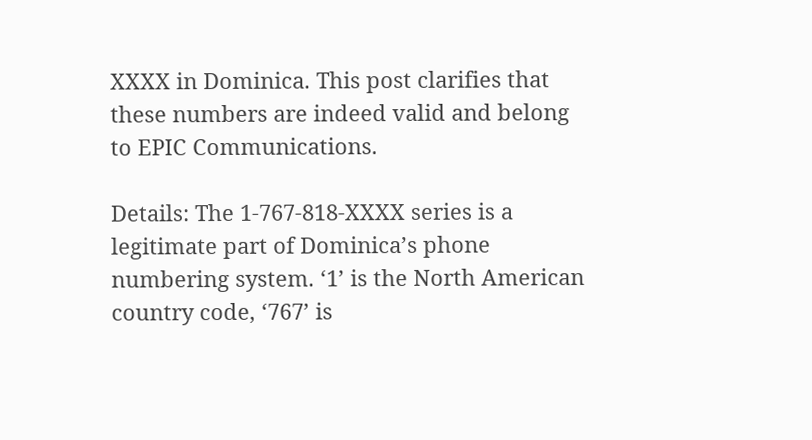XXXX in Dominica. This post clarifies that these numbers are indeed valid and belong to EPIC Communications.

Details: The 1-767-818-XXXX series is a legitimate part of Dominica’s phone numbering system. ‘1’ is the North American country code, ‘767’ is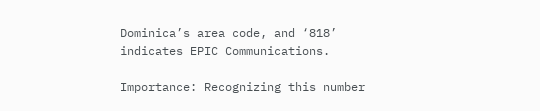Dominica’s area code, and ‘818’ indicates EPIC Communications.

Importance: Recognizing this number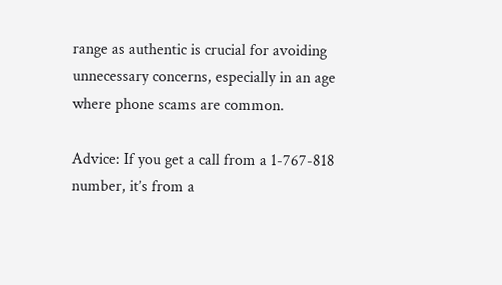range as authentic is crucial for avoiding unnecessary concerns, especially in an age where phone scams are common.

Advice: If you get a call from a 1-767-818 number, it’s from a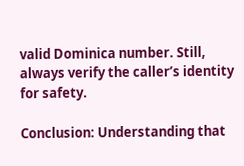valid Dominica number. Still, always verify the caller’s identity for safety.

Conclusion: Understanding that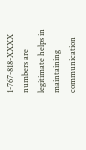1-767-818-XXXX numbers are legitimate helps in maintaining communication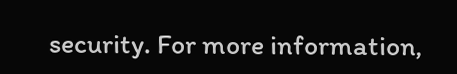security. For more information,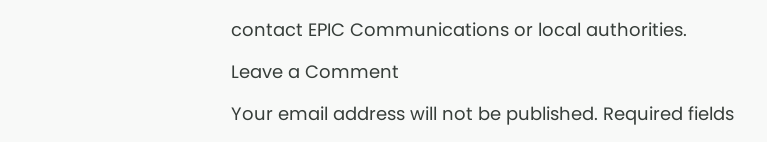contact EPIC Communications or local authorities.

Leave a Comment

Your email address will not be published. Required fields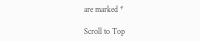are marked *

Scroll to Top